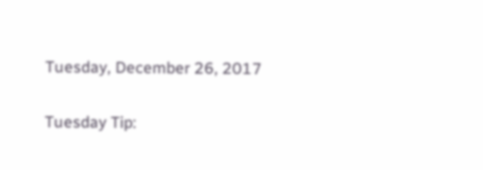Tuesday, December 26, 2017

Tuesday Tip: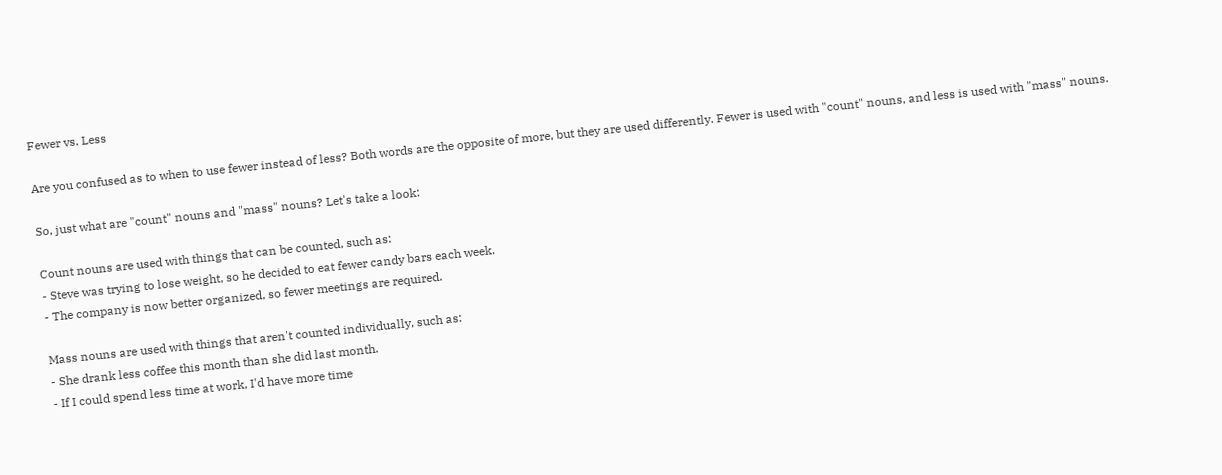Fewer vs. Less

Are you confused as to when to use fewer instead of less? Both words are the opposite of more, but they are used differently. Fewer is used with "count" nouns, and less is used with "mass" nouns.

So, just what are "count" nouns and "mass" nouns? Let's take a look:

Count nouns are used with things that can be counted, such as:
- Steve was trying to lose weight, so he decided to eat fewer candy bars each week.
- The company is now better organized, so fewer meetings are required.

Mass nouns are used with things that aren't counted individually, such as:
- She drank less coffee this month than she did last month.
- If I could spend less time at work, I'd have more time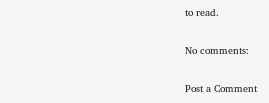to read.

No comments:

Post a Comment